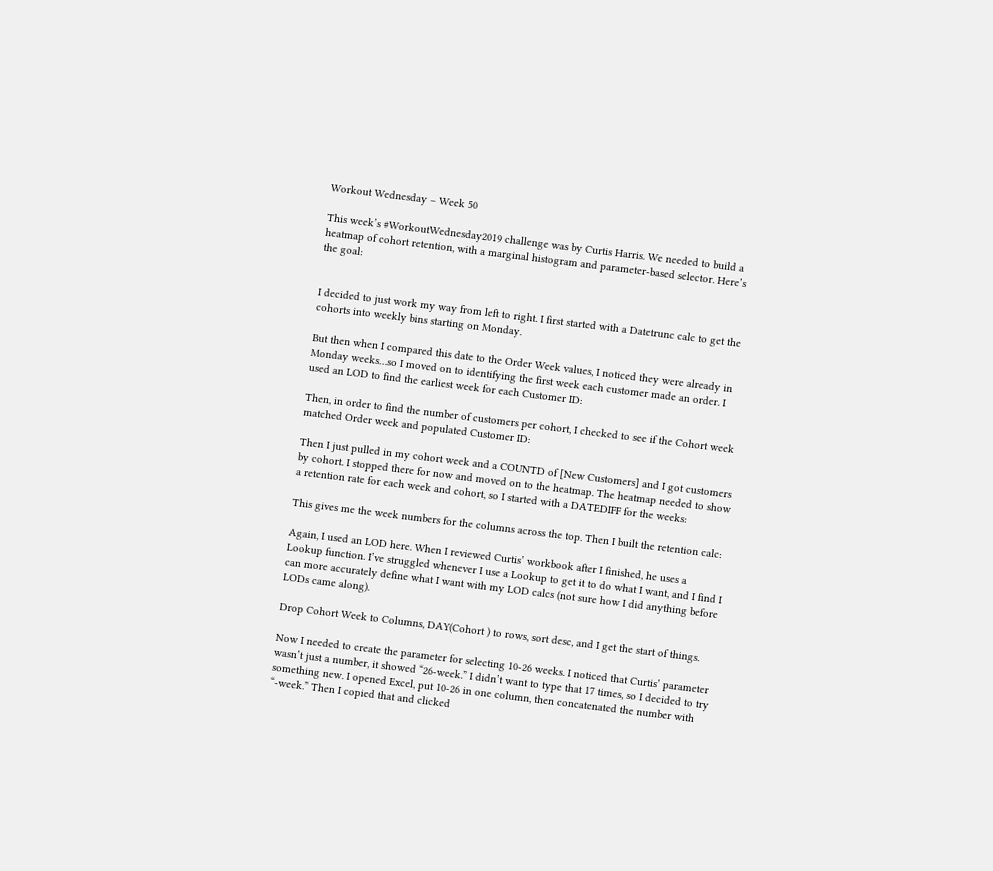Workout Wednesday – Week 50

This week’s #WorkoutWednesday2019 challenge was by Curtis Harris. We needed to build a heatmap of cohort retention, with a marginal histogram and parameter-based selector. Here’s the goal:


I decided to just work my way from left to right. I first started with a Datetrunc calc to get the cohorts into weekly bins starting on Monday.

But then when I compared this date to the Order Week values, I noticed they were already in Monday weeks…so I moved on to identifying the first week each customer made an order. I used an LOD to find the earliest week for each Customer ID:

Then, in order to find the number of customers per cohort, I checked to see if the Cohort week matched Order week and populated Customer ID:

Then I just pulled in my cohort week and a COUNTD of [New Customers] and I got customers by cohort. I stopped there for now and moved on to the heatmap. The heatmap needed to show a retention rate for each week and cohort, so I started with a DATEDIFF for the weeks:

This gives me the week numbers for the columns across the top. Then I built the retention calc:

Again, I used an LOD here. When I reviewed Curtis’ workbook after I finished, he uses a Lookup function. I’ve struggled whenever I use a Lookup to get it to do what I want, and I find I can more accurately define what I want with my LOD calcs (not sure how I did anything before LODs came along).

Drop Cohort Week to Columns, DAY(Cohort ) to rows, sort desc, and I get the start of things.

Now I needed to create the parameter for selecting 10-26 weeks. I noticed that Curtis’ parameter wasn’t just a number, it showed “26-week.” I didn’t want to type that 17 times, so I decided to try something new. I opened Excel, put 10-26 in one column, then concatenated the number with “-week.” Then I copied that and clicked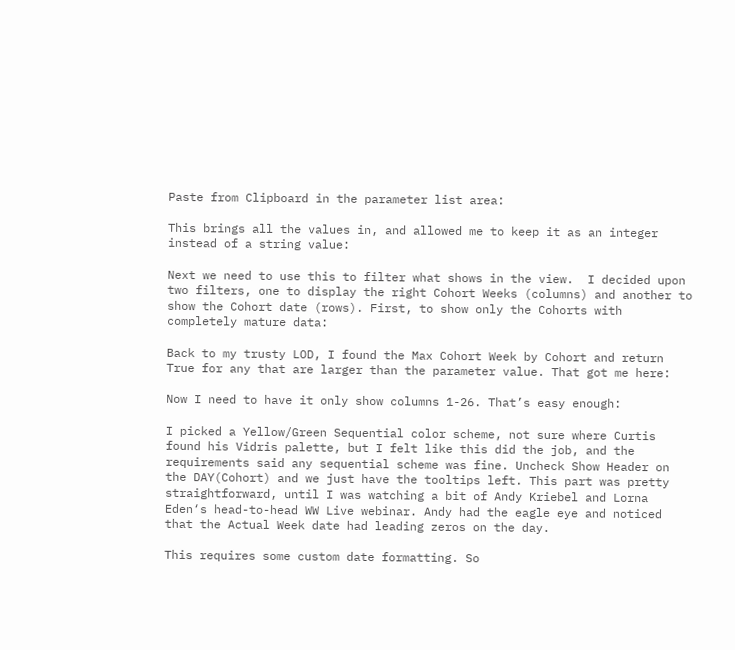Paste from Clipboard in the parameter list area:

This brings all the values in, and allowed me to keep it as an integer instead of a string value:

Next we need to use this to filter what shows in the view.  I decided upon two filters, one to display the right Cohort Weeks (columns) and another to show the Cohort date (rows). First, to show only the Cohorts with completely mature data:

Back to my trusty LOD, I found the Max Cohort Week by Cohort and return True for any that are larger than the parameter value. That got me here:

Now I need to have it only show columns 1-26. That’s easy enough:

I picked a Yellow/Green Sequential color scheme, not sure where Curtis found his Vidris palette, but I felt like this did the job, and the requirements said any sequential scheme was fine. Uncheck Show Header on the DAY(Cohort) and we just have the tooltips left. This part was pretty straightforward, until I was watching a bit of Andy Kriebel and Lorna Eden‘s head-to-head WW Live webinar. Andy had the eagle eye and noticed that the Actual Week date had leading zeros on the day.

This requires some custom date formatting. So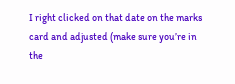I right clicked on that date on the marks card and adjusted (make sure you’re in the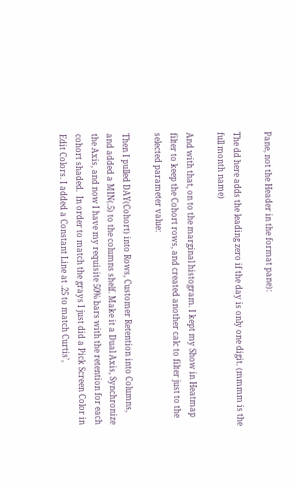Pane, not the Header in the format pane):

The dd here adds the leading zero if the day is only one digit. (mmmm is the full month name)

And with that, on to the marginal histogram. I kept my Show in Heatmap filter to keep the Cohort rows, and created another calc to filter just to the selected parameter value:

Then I pulled DAY(Cohort) into Rows, Customer Retention into Columns, and added a MIN(.5) to the columns shelf. Make it a Dual Axis, Synchronize the Axis, and now I have my requisite 50% bars with the retention for each cohort shaded.  In order to match the grays I just did a Pick Screen Color in Edit Colors. I added a Constant Line at .25 to match Curtis’,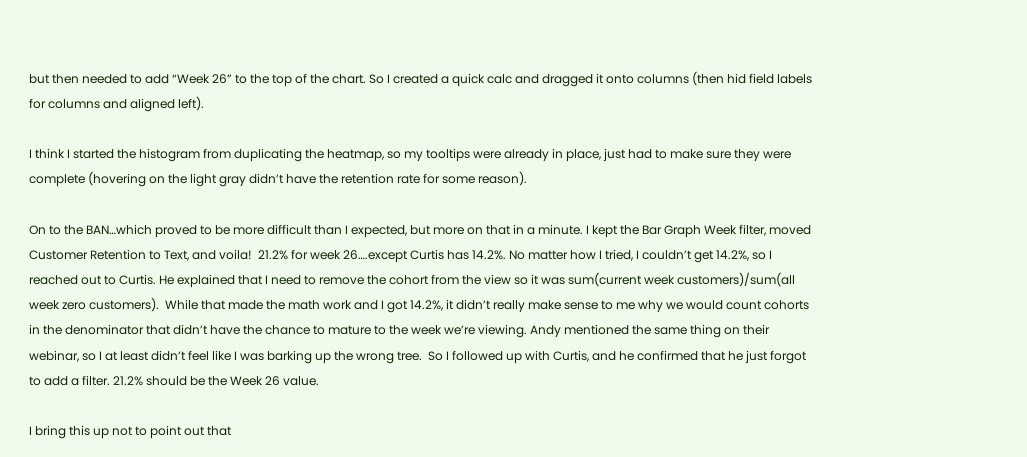but then needed to add “Week 26” to the top of the chart. So I created a quick calc and dragged it onto columns (then hid field labels for columns and aligned left).

I think I started the histogram from duplicating the heatmap, so my tooltips were already in place, just had to make sure they were complete (hovering on the light gray didn’t have the retention rate for some reason).

On to the BAN…which proved to be more difficult than I expected, but more on that in a minute. I kept the Bar Graph Week filter, moved Customer Retention to Text, and voila!  21.2% for week 26….except Curtis has 14.2%. No matter how I tried, I couldn’t get 14.2%, so I reached out to Curtis. He explained that I need to remove the cohort from the view so it was sum(current week customers)/sum(all week zero customers).  While that made the math work and I got 14.2%, it didn’t really make sense to me why we would count cohorts in the denominator that didn’t have the chance to mature to the week we’re viewing. Andy mentioned the same thing on their webinar, so I at least didn’t feel like I was barking up the wrong tree.  So I followed up with Curtis, and he confirmed that he just forgot to add a filter. 21.2% should be the Week 26 value.

I bring this up not to point out that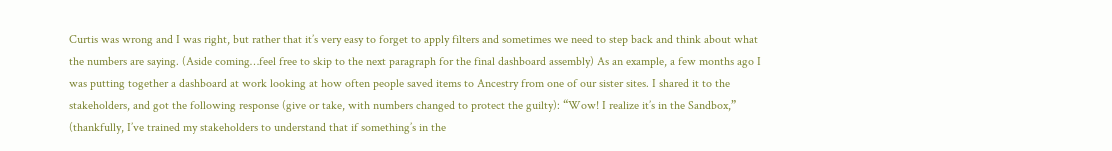Curtis was wrong and I was right, but rather that it’s very easy to forget to apply filters and sometimes we need to step back and think about what the numbers are saying. (Aside coming…feel free to skip to the next paragraph for the final dashboard assembly) As an example, a few months ago I was putting together a dashboard at work looking at how often people saved items to Ancestry from one of our sister sites. I shared it to the stakeholders, and got the following response (give or take, with numbers changed to protect the guilty): “Wow! I realize it’s in the Sandbox,” (thankfully, I’ve trained my stakeholders to understand that if something’s in the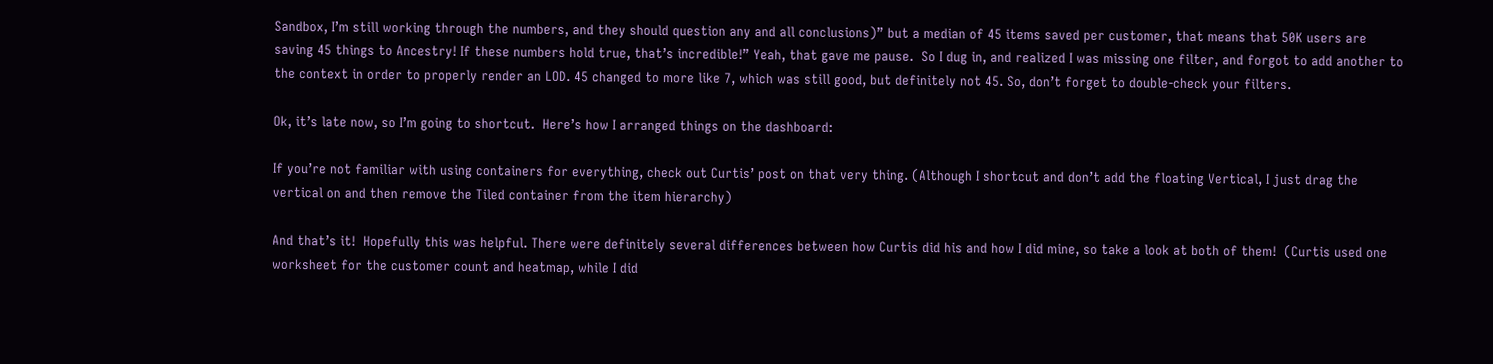Sandbox, I’m still working through the numbers, and they should question any and all conclusions)” but a median of 45 items saved per customer, that means that 50K users are saving 45 things to Ancestry! If these numbers hold true, that’s incredible!” Yeah, that gave me pause.  So I dug in, and realized I was missing one filter, and forgot to add another to the context in order to properly render an LOD. 45 changed to more like 7, which was still good, but definitely not 45. So, don’t forget to double-check your filters.

Ok, it’s late now, so I’m going to shortcut.  Here’s how I arranged things on the dashboard:

If you’re not familiar with using containers for everything, check out Curtis’ post on that very thing. (Although I shortcut and don’t add the floating Vertical, I just drag the vertical on and then remove the Tiled container from the item hierarchy)

And that’s it!  Hopefully this was helpful. There were definitely several differences between how Curtis did his and how I did mine, so take a look at both of them!  (Curtis used one worksheet for the customer count and heatmap, while I did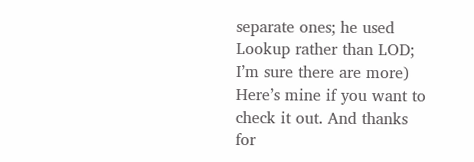separate ones; he used Lookup rather than LOD; I’m sure there are more)  Here’s mine if you want to check it out. And thanks for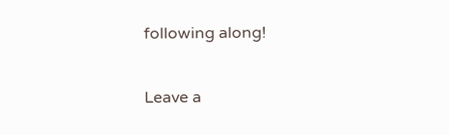following along!

Leave a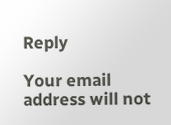Reply

Your email address will not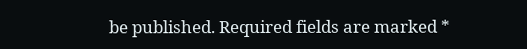be published. Required fields are marked *